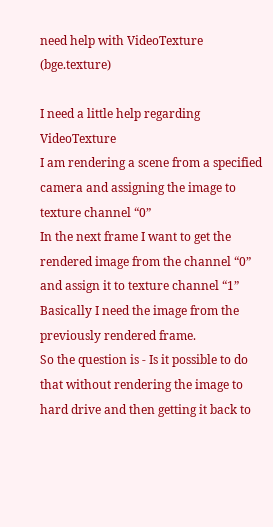need help with VideoTexture (bge.texture)

I need a little help regarding VideoTexture
I am rendering a scene from a specified camera and assigning the image to texture channel “0”
In the next frame I want to get the rendered image from the channel “0” and assign it to texture channel “1”
Basically I need the image from the previously rendered frame.
So the question is - Is it possible to do that without rendering the image to hard drive and then getting it back to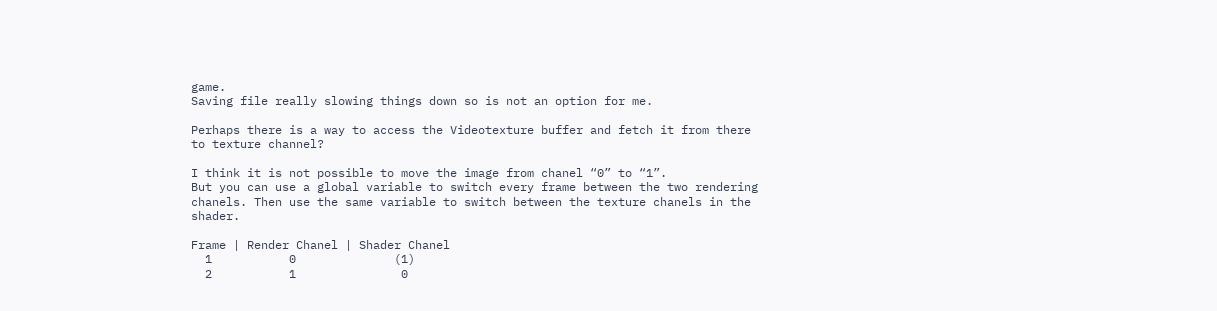game.
Saving file really slowing things down so is not an option for me.

Perhaps there is a way to access the Videotexture buffer and fetch it from there to texture channel?

I think it is not possible to move the image from chanel “0” to “1”.
But you can use a global variable to switch every frame between the two rendering chanels. Then use the same variable to switch between the texture chanels in the shader.

Frame | Render Chanel | Shader Chanel
  1           0              (1)
  2           1               0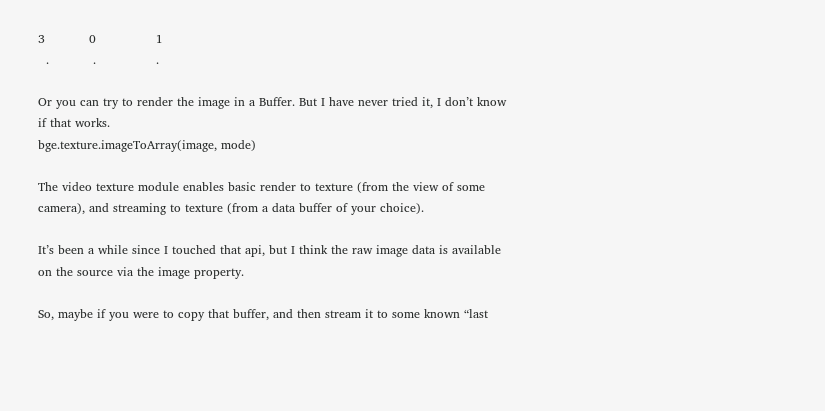3           0               1
  .           .               .

Or you can try to render the image in a Buffer. But I have never tried it, I don’t know if that works.
bge.texture.imageToArray(image, mode)

The video texture module enables basic render to texture (from the view of some camera), and streaming to texture (from a data buffer of your choice).

It’s been a while since I touched that api, but I think the raw image data is available on the source via the image property.

So, maybe if you were to copy that buffer, and then stream it to some known “last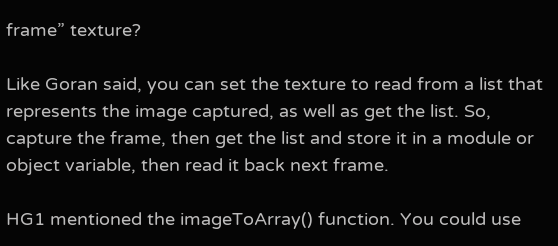frame” texture?

Like Goran said, you can set the texture to read from a list that represents the image captured, as well as get the list. So, capture the frame, then get the list and store it in a module or object variable, then read it back next frame.

HG1 mentioned the imageToArray() function. You could use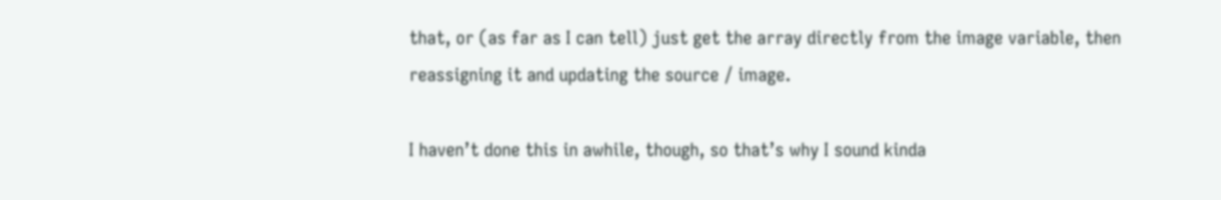that, or (as far as I can tell) just get the array directly from the image variable, then reassigning it and updating the source / image.

I haven’t done this in awhile, though, so that’s why I sound kinda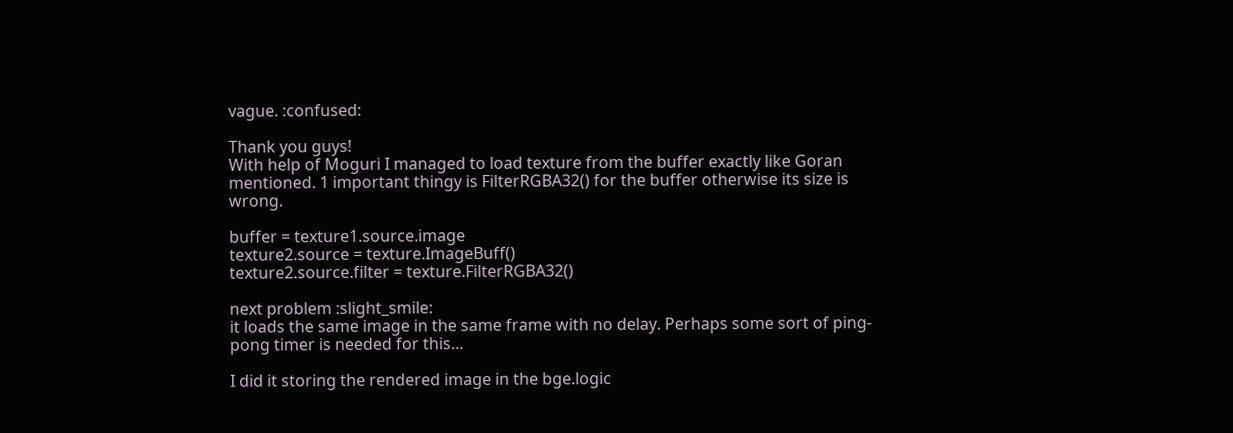vague. :confused:

Thank you guys!
With help of Moguri I managed to load texture from the buffer exactly like Goran mentioned. 1 important thingy is FilterRGBA32() for the buffer otherwise its size is wrong.

buffer = texture1.source.image
texture2.source = texture.ImageBuff()
texture2.source.filter = texture.FilterRGBA32()

next problem :slight_smile:
it loads the same image in the same frame with no delay. Perhaps some sort of ping-pong timer is needed for this…

I did it storing the rendered image in the bge.logic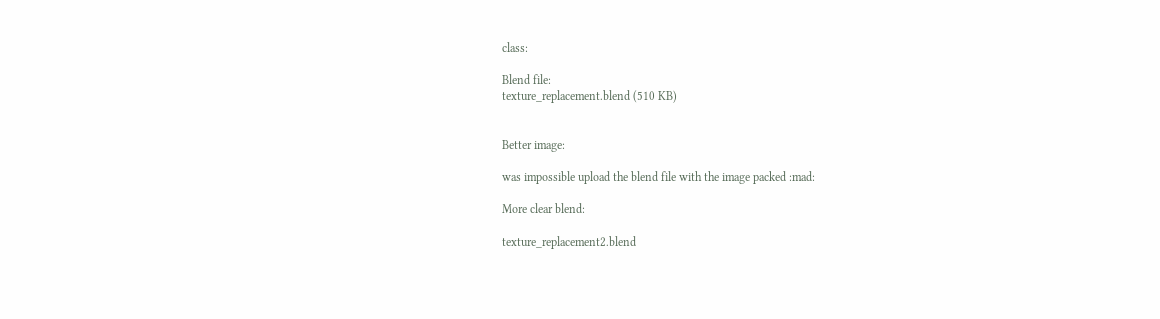class:

Blend file:
texture_replacement.blend (510 KB)


Better image:

was impossible upload the blend file with the image packed :mad:

More clear blend:

texture_replacement2.blend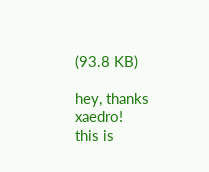(93.8 KB)

hey, thanks xaedro!
this is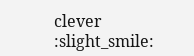clever :slight_smile: